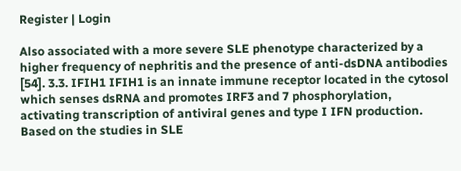Register | Login

Also associated with a more severe SLE phenotype characterized by a higher frequency of nephritis and the presence of anti-dsDNA antibodies [54]. 3.3. IFIH1 IFIH1 is an innate immune receptor located in the cytosol which senses dsRNA and promotes IRF3 and 7 phosphorylation, activating transcription of antiviral genes and type I IFN production. Based on the studies in SLE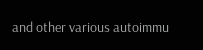and other various autoimmu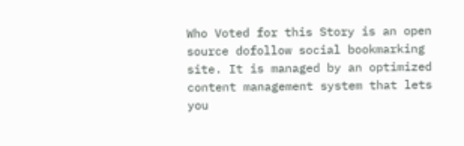Who Voted for this Story is an open source dofollow social bookmarking site. It is managed by an optimized content management system that lets you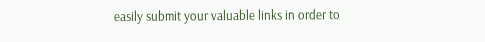easily submit your valuable links in order to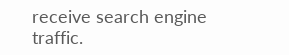receive search engine traffic.